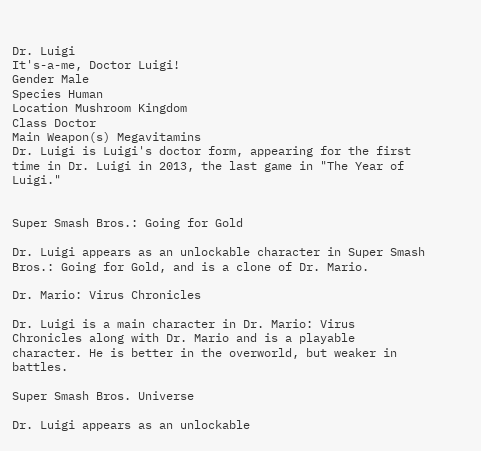Dr. Luigi
It's-a-me, Doctor Luigi!
Gender Male
Species Human
Location Mushroom Kingdom
Class Doctor
Main Weapon(s) Megavitamins
Dr. Luigi is Luigi's doctor form, appearing for the first time in Dr. Luigi in 2013, the last game in "The Year of Luigi."


Super Smash Bros.: Going for Gold

Dr. Luigi appears as an unlockable character in Super Smash Bros.: Going for Gold, and is a clone of Dr. Mario.

Dr. Mario: Virus Chronicles

Dr. Luigi is a main character in Dr. Mario: Virus Chronicles along with Dr. Mario and is a playable character. He is better in the overworld, but weaker in battles.

Super Smash Bros. Universe

Dr. Luigi appears as an unlockable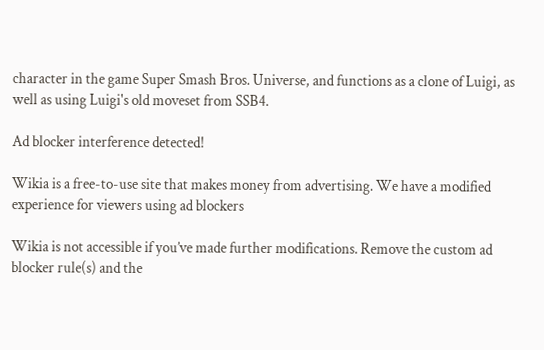character in the game Super Smash Bros. Universe, and functions as a clone of Luigi, as well as using Luigi's old moveset from SSB4.

Ad blocker interference detected!

Wikia is a free-to-use site that makes money from advertising. We have a modified experience for viewers using ad blockers

Wikia is not accessible if you’ve made further modifications. Remove the custom ad blocker rule(s) and the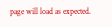page will load as expected.